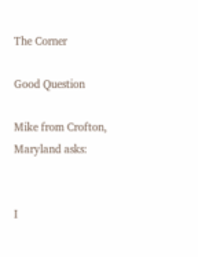The Corner

Good Question

Mike from Crofton, Maryland asks:


I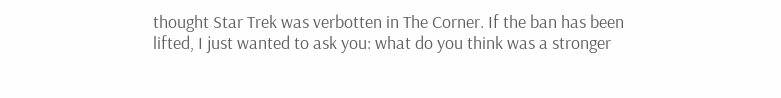thought Star Trek was verbotten in The Corner. If the ban has been lifted, I just wanted to ask you: what do you think was a stronger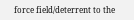force field/deterrent to the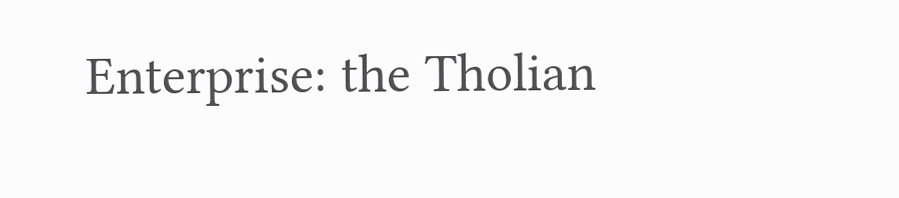Enterprise: the Tholian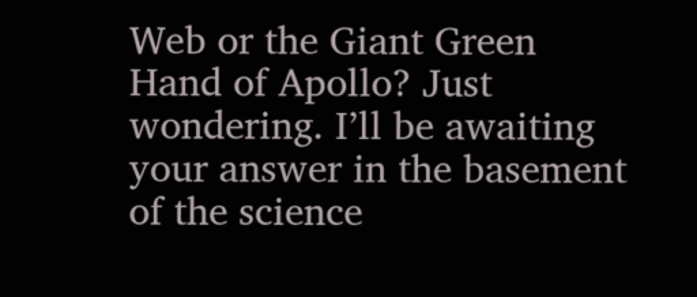Web or the Giant Green Hand of Apollo? Just wondering. I’ll be awaiting your answer in the basement of the science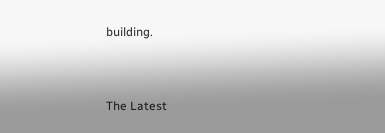building.


The Latest